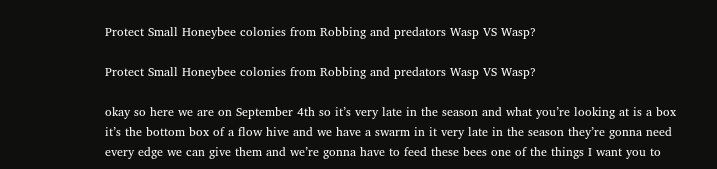Protect Small Honeybee colonies from Robbing and predators Wasp VS Wasp?

Protect Small Honeybee colonies from Robbing and predators Wasp VS Wasp?

okay so here we are on September 4th so it’s very late in the season and what you’re looking at is a box it’s the bottom box of a flow hive and we have a swarm in it very late in the season they’re gonna need every edge we can give them and we’re gonna have to feed these bees one of the things I want you to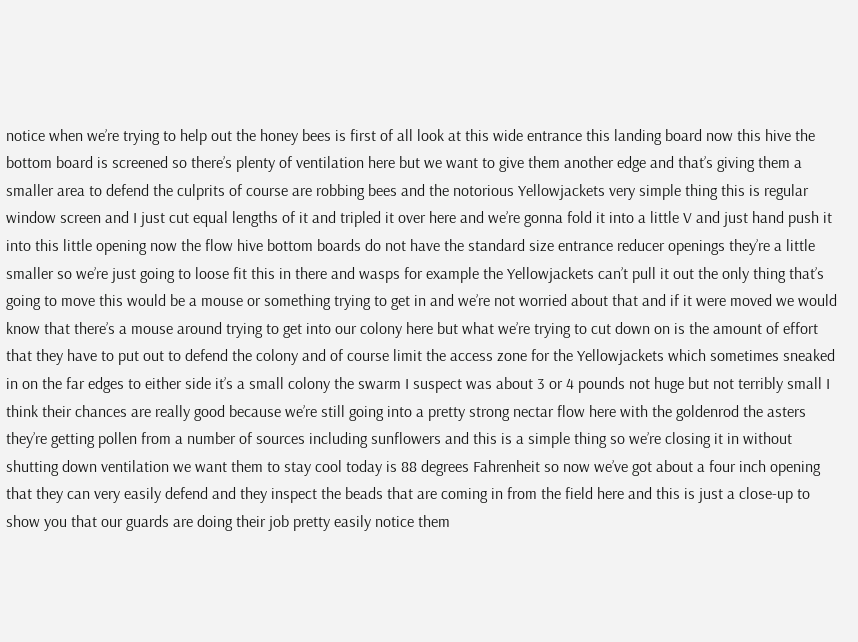notice when we’re trying to help out the honey bees is first of all look at this wide entrance this landing board now this hive the bottom board is screened so there’s plenty of ventilation here but we want to give them another edge and that’s giving them a smaller area to defend the culprits of course are robbing bees and the notorious Yellowjackets very simple thing this is regular window screen and I just cut equal lengths of it and tripled it over here and we’re gonna fold it into a little V and just hand push it into this little opening now the flow hive bottom boards do not have the standard size entrance reducer openings they’re a little smaller so we’re just going to loose fit this in there and wasps for example the Yellowjackets can’t pull it out the only thing that’s going to move this would be a mouse or something trying to get in and we’re not worried about that and if it were moved we would know that there’s a mouse around trying to get into our colony here but what we’re trying to cut down on is the amount of effort that they have to put out to defend the colony and of course limit the access zone for the Yellowjackets which sometimes sneaked in on the far edges to either side it’s a small colony the swarm I suspect was about 3 or 4 pounds not huge but not terribly small I think their chances are really good because we’re still going into a pretty strong nectar flow here with the goldenrod the asters they’re getting pollen from a number of sources including sunflowers and this is a simple thing so we’re closing it in without shutting down ventilation we want them to stay cool today is 88 degrees Fahrenheit so now we’ve got about a four inch opening that they can very easily defend and they inspect the beads that are coming in from the field here and this is just a close-up to show you that our guards are doing their job pretty easily notice them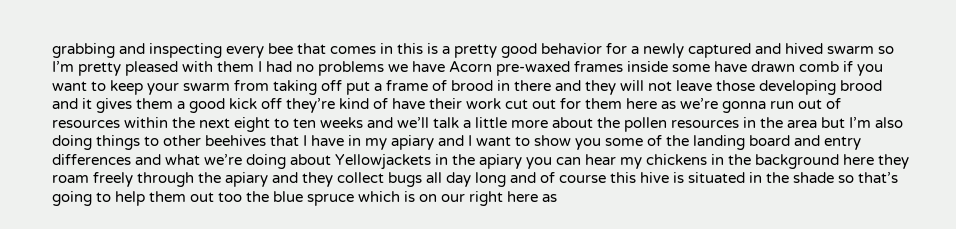grabbing and inspecting every bee that comes in this is a pretty good behavior for a newly captured and hived swarm so I’m pretty pleased with them I had no problems we have Acorn pre-waxed frames inside some have drawn comb if you want to keep your swarm from taking off put a frame of brood in there and they will not leave those developing brood and it gives them a good kick off they’re kind of have their work cut out for them here as we’re gonna run out of resources within the next eight to ten weeks and we’ll talk a little more about the pollen resources in the area but I’m also doing things to other beehives that I have in my apiary and I want to show you some of the landing board and entry differences and what we’re doing about Yellowjackets in the apiary you can hear my chickens in the background here they roam freely through the apiary and they collect bugs all day long and of course this hive is situated in the shade so that’s going to help them out too the blue spruce which is on our right here as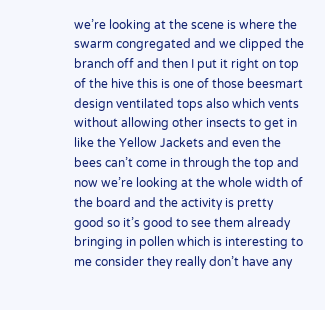we’re looking at the scene is where the swarm congregated and we clipped the branch off and then I put it right on top of the hive this is one of those beesmart design ventilated tops also which vents without allowing other insects to get in like the Yellow Jackets and even the bees can’t come in through the top and now we’re looking at the whole width of the board and the activity is pretty good so it’s good to see them already bringing in pollen which is interesting to me consider they really don’t have any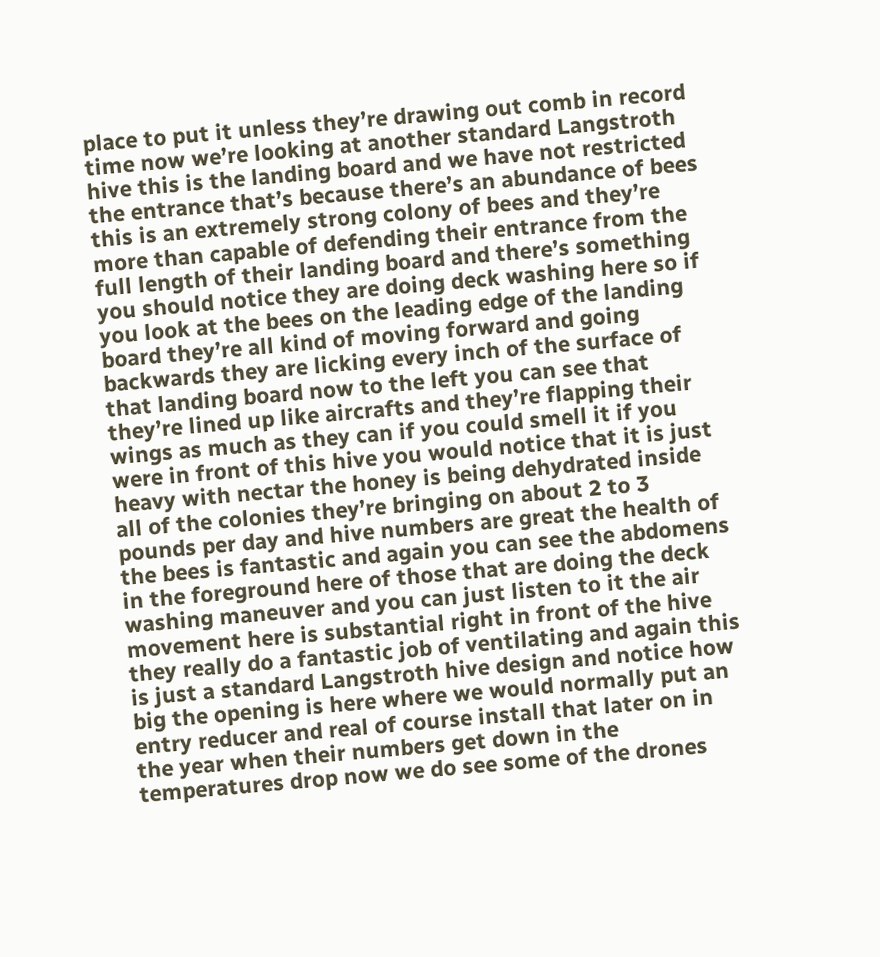place to put it unless they’re drawing out comb in record time now we’re looking at another standard Langstroth hive this is the landing board and we have not restricted the entrance that’s because there’s an abundance of bees this is an extremely strong colony of bees and they’re more than capable of defending their entrance from the full length of their landing board and there’s something you should notice they are doing deck washing here so if you look at the bees on the leading edge of the landing board they’re all kind of moving forward and going backwards they are licking every inch of the surface of that landing board now to the left you can see that they’re lined up like aircrafts and they’re flapping their wings as much as they can if you could smell it if you were in front of this hive you would notice that it is just heavy with nectar the honey is being dehydrated inside all of the colonies they’re bringing on about 2 to 3 pounds per day and hive numbers are great the health of the bees is fantastic and again you can see the abdomens in the foreground here of those that are doing the deck washing maneuver and you can just listen to it the air movement here is substantial right in front of the hive they really do a fantastic job of ventilating and again this is just a standard Langstroth hive design and notice how big the opening is here where we would normally put an entry reducer and real of course install that later on in the year when their numbers get down in the temperatures drop now we do see some of the drones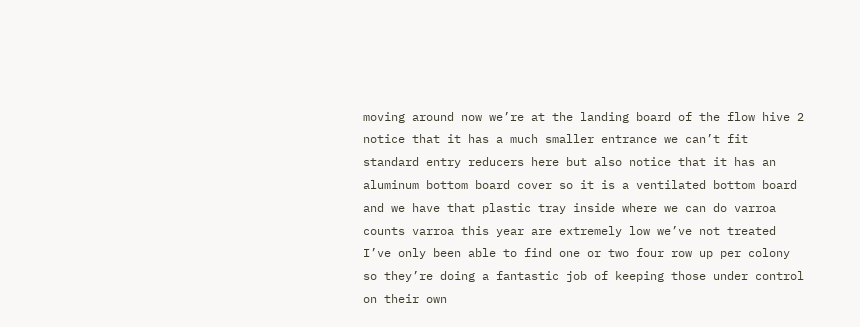moving around now we’re at the landing board of the flow hive 2 notice that it has a much smaller entrance we can’t fit standard entry reducers here but also notice that it has an aluminum bottom board cover so it is a ventilated bottom board and we have that plastic tray inside where we can do varroa counts varroa this year are extremely low we’ve not treated I’ve only been able to find one or two four row up per colony so they’re doing a fantastic job of keeping those under control on their own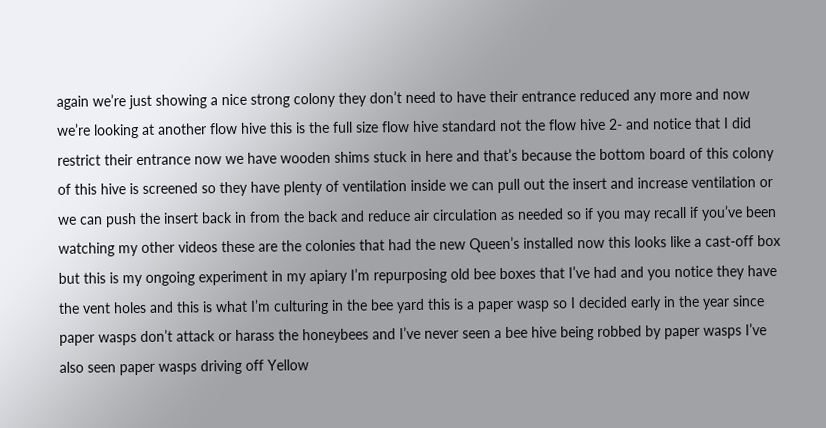again we’re just showing a nice strong colony they don’t need to have their entrance reduced any more and now we’re looking at another flow hive this is the full size flow hive standard not the flow hive 2- and notice that I did restrict their entrance now we have wooden shims stuck in here and that’s because the bottom board of this colony of this hive is screened so they have plenty of ventilation inside we can pull out the insert and increase ventilation or we can push the insert back in from the back and reduce air circulation as needed so if you may recall if you’ve been watching my other videos these are the colonies that had the new Queen’s installed now this looks like a cast-off box but this is my ongoing experiment in my apiary I’m repurposing old bee boxes that I’ve had and you notice they have the vent holes and this is what I’m culturing in the bee yard this is a paper wasp so I decided early in the year since paper wasps don’t attack or harass the honeybees and I’ve never seen a bee hive being robbed by paper wasps I’ve also seen paper wasps driving off Yellow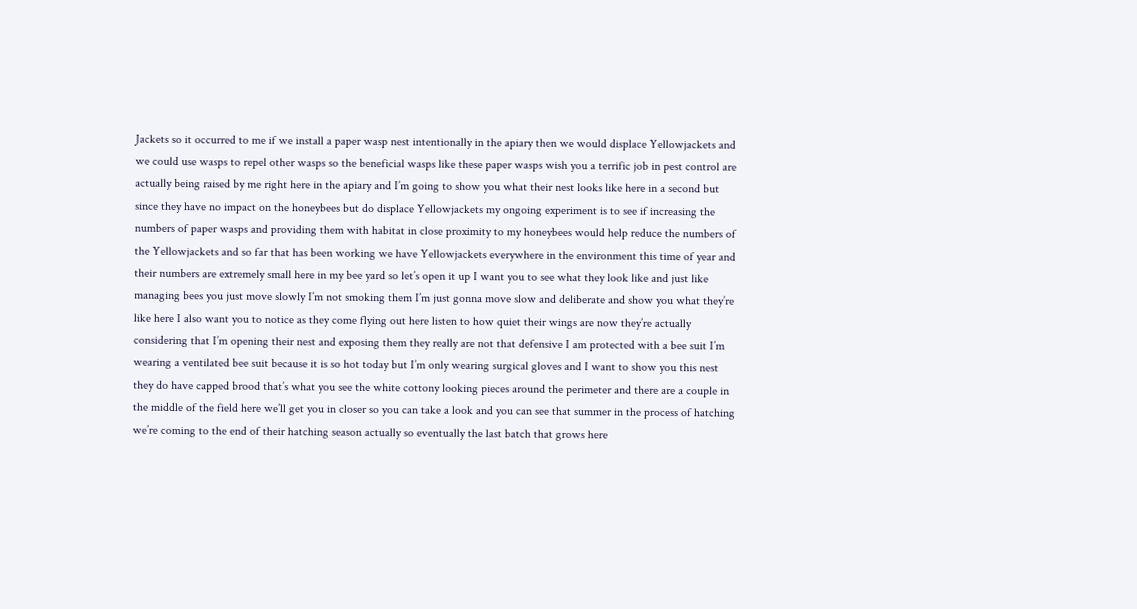Jackets so it occurred to me if we install a paper wasp nest intentionally in the apiary then we would displace Yellowjackets and we could use wasps to repel other wasps so the beneficial wasps like these paper wasps wish you a terrific job in pest control are actually being raised by me right here in the apiary and I’m going to show you what their nest looks like here in a second but since they have no impact on the honeybees but do displace Yellowjackets my ongoing experiment is to see if increasing the numbers of paper wasps and providing them with habitat in close proximity to my honeybees would help reduce the numbers of the Yellowjackets and so far that has been working we have Yellowjackets everywhere in the environment this time of year and their numbers are extremely small here in my bee yard so let’s open it up I want you to see what they look like and just like managing bees you just move slowly I’m not smoking them I’m just gonna move slow and deliberate and show you what they’re like here I also want you to notice as they come flying out here listen to how quiet their wings are now they’re actually considering that I’m opening their nest and exposing them they really are not that defensive I am protected with a bee suit I’m wearing a ventilated bee suit because it is so hot today but I’m only wearing surgical gloves and I want to show you this nest they do have capped brood that’s what you see the white cottony looking pieces around the perimeter and there are a couple in the middle of the field here we’ll get you in closer so you can take a look and you can see that summer in the process of hatching we’re coming to the end of their hatching season actually so eventually the last batch that grows here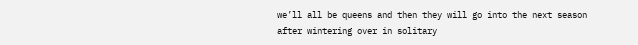we’ll all be queens and then they will go into the next season after wintering over in solitary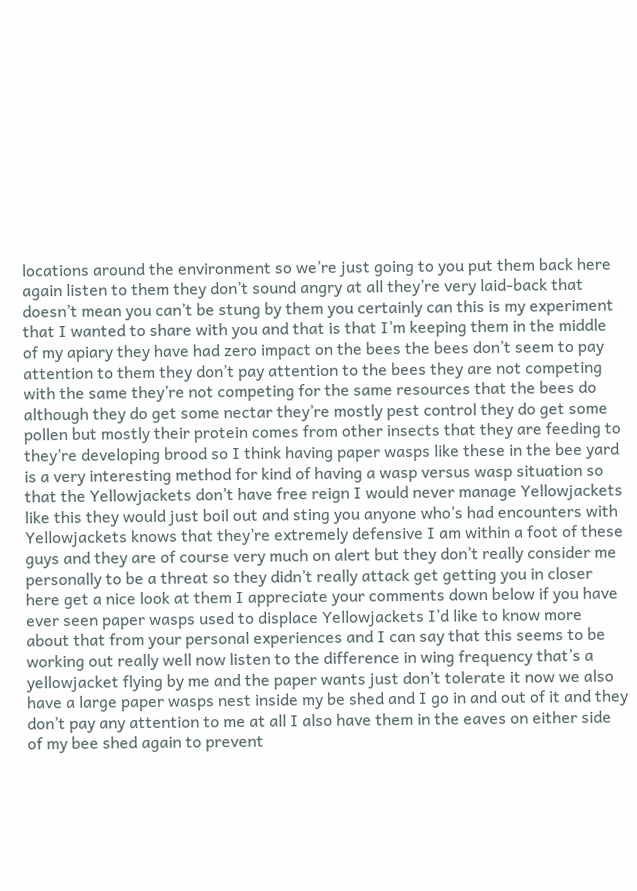locations around the environment so we’re just going to you put them back here again listen to them they don’t sound angry at all they’re very laid-back that doesn’t mean you can’t be stung by them you certainly can this is my experiment that I wanted to share with you and that is that I’m keeping them in the middle of my apiary they have had zero impact on the bees the bees don’t seem to pay attention to them they don’t pay attention to the bees they are not competing with the same they’re not competing for the same resources that the bees do although they do get some nectar they’re mostly pest control they do get some pollen but mostly their protein comes from other insects that they are feeding to they’re developing brood so I think having paper wasps like these in the bee yard is a very interesting method for kind of having a wasp versus wasp situation so that the Yellowjackets don’t have free reign I would never manage Yellowjackets like this they would just boil out and sting you anyone who’s had encounters with Yellowjackets knows that they’re extremely defensive I am within a foot of these guys and they are of course very much on alert but they don’t really consider me personally to be a threat so they didn’t really attack get getting you in closer here get a nice look at them I appreciate your comments down below if you have ever seen paper wasps used to displace Yellowjackets I’d like to know more about that from your personal experiences and I can say that this seems to be working out really well now listen to the difference in wing frequency that’s a yellowjacket flying by me and the paper wants just don’t tolerate it now we also have a large paper wasps nest inside my be shed and I go in and out of it and they don’t pay any attention to me at all I also have them in the eaves on either side of my bee shed again to prevent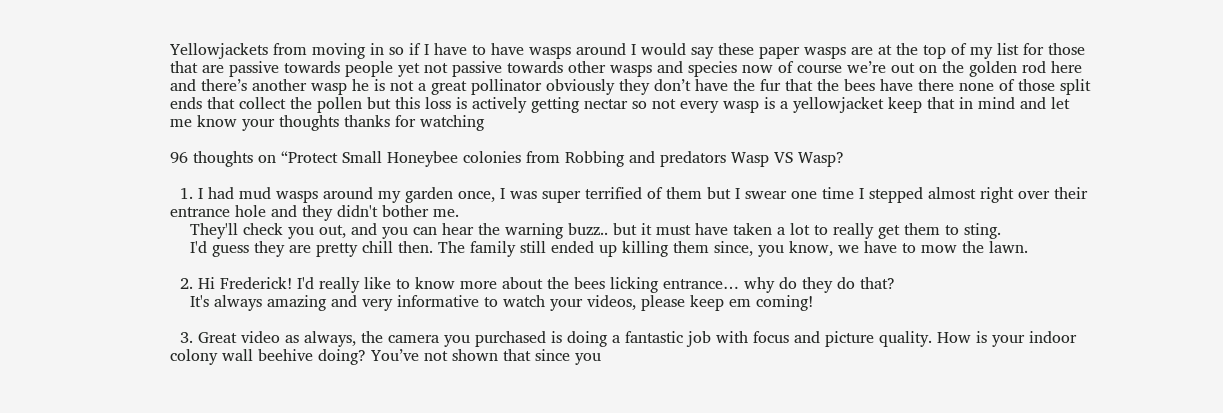Yellowjackets from moving in so if I have to have wasps around I would say these paper wasps are at the top of my list for those that are passive towards people yet not passive towards other wasps and species now of course we’re out on the golden rod here and there’s another wasp he is not a great pollinator obviously they don’t have the fur that the bees have there none of those split ends that collect the pollen but this loss is actively getting nectar so not every wasp is a yellowjacket keep that in mind and let me know your thoughts thanks for watching

96 thoughts on “Protect Small Honeybee colonies from Robbing and predators Wasp VS Wasp?

  1. I had mud wasps around my garden once, I was super terrified of them but I swear one time I stepped almost right over their entrance hole and they didn't bother me.
    They'll check you out, and you can hear the warning buzz.. but it must have taken a lot to really get them to sting.
    I'd guess they are pretty chill then. The family still ended up killing them since, you know, we have to mow the lawn.

  2. Hi Frederick! I'd really like to know more about the bees licking entrance… why do they do that?
    It's always amazing and very informative to watch your videos, please keep em coming!

  3. Great video as always, the camera you purchased is doing a fantastic job with focus and picture quality. How is your indoor colony wall beehive doing? You’ve not shown that since you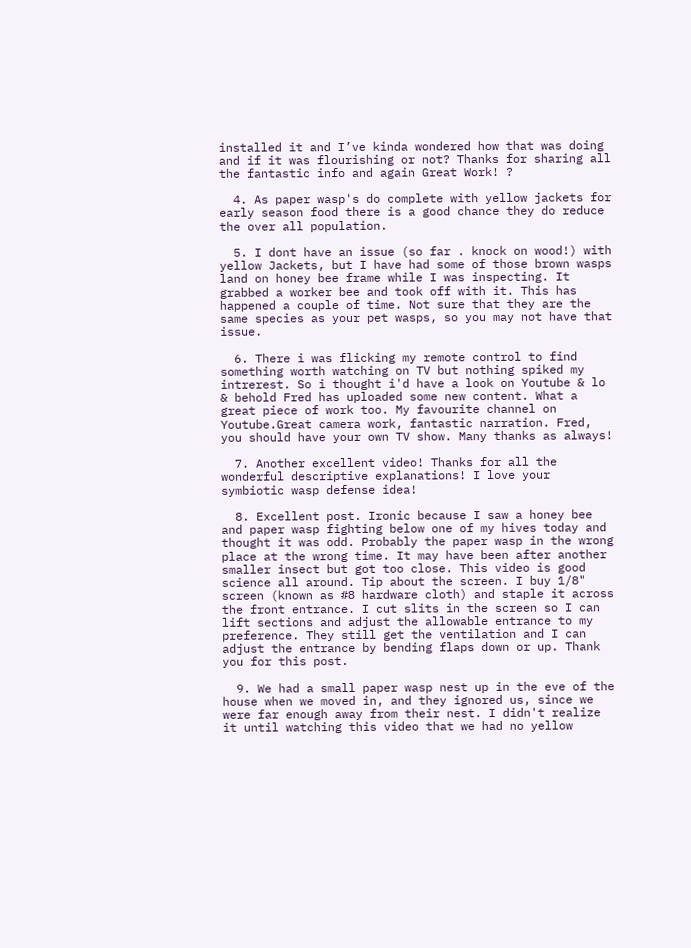installed it and I’ve kinda wondered how that was doing and if it was flourishing or not? Thanks for sharing all the fantastic info and again Great Work! ?

  4. As paper wasp's do complete with yellow jackets for early season food there is a good chance they do reduce the over all population.

  5. I dont have an issue (so far . knock on wood!) with yellow Jackets, but I have had some of those brown wasps land on honey bee frame while I was inspecting. It grabbed a worker bee and took off with it. This has happened a couple of time. Not sure that they are the same species as your pet wasps, so you may not have that issue.

  6. There i was flicking my remote control to find something worth watching on TV but nothing spiked my intrerest. So i thought i'd have a look on Youtube & lo & behold Fred has uploaded some new content. What a great piece of work too. My favourite channel on Youtube.Great camera work, fantastic narration. Fred, you should have your own TV show. Many thanks as always!

  7. Another excellent video! Thanks for all the wonderful descriptive explanations! I love your symbiotic wasp defense idea!

  8. Excellent post. Ironic because I saw a honey bee and paper wasp fighting below one of my hives today and thought it was odd. Probably the paper wasp in the wrong place at the wrong time. It may have been after another smaller insect but got too close. This video is good science all around. Tip about the screen. I buy 1/8" screen (known as #8 hardware cloth) and staple it across the front entrance. I cut slits in the screen so I can lift sections and adjust the allowable entrance to my preference. They still get the ventilation and I can adjust the entrance by bending flaps down or up. Thank you for this post.

  9. We had a small paper wasp nest up in the eve of the house when we moved in, and they ignored us, since we were far enough away from their nest. I didn't realize it until watching this video that we had no yellow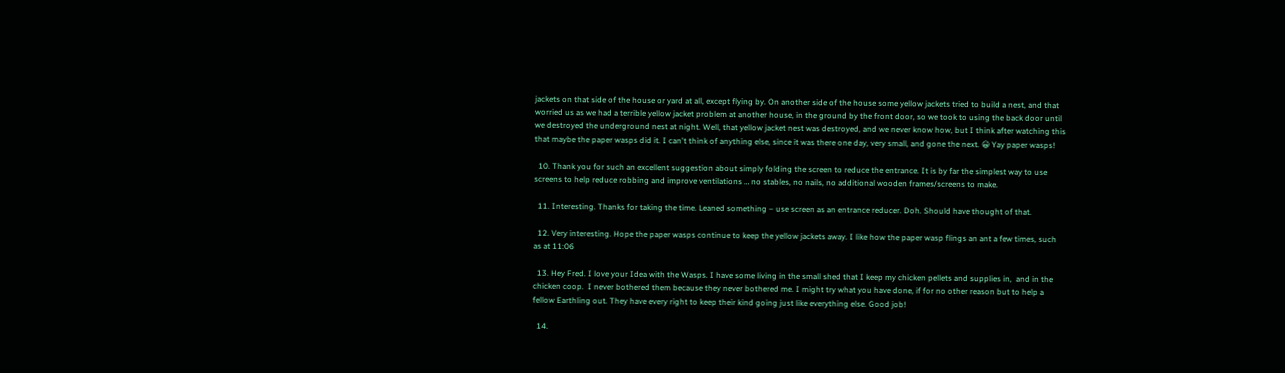jackets on that side of the house or yard at all, except flying by. On another side of the house some yellow jackets tried to build a nest, and that worried us as we had a terrible yellow jacket problem at another house, in the ground by the front door, so we took to using the back door until we destroyed the underground nest at night. Well, that yellow jacket nest was destroyed, and we never know how, but I think after watching this that maybe the paper wasps did it. I can't think of anything else, since it was there one day, very small, and gone the next. 😀 Yay paper wasps!

  10. Thank you for such an excellent suggestion about simply folding the screen to reduce the entrance. It is by far the simplest way to use screens to help reduce robbing and improve ventilations … no stables, no nails, no additional wooden frames/screens to make.

  11. Interesting. Thanks for taking the time. Leaned something – use screen as an entrance reducer. Doh. Should have thought of that.

  12. Very interesting. Hope the paper wasps continue to keep the yellow jackets away. I like how the paper wasp flings an ant a few times, such as at 11:06

  13. Hey Fred. I love your Idea with the Wasps. I have some living in the small shed that I keep my chicken pellets and supplies in,  and in the chicken coop.  I never bothered them because they never bothered me. I might try what you have done, if for no other reason but to help a fellow Earthling out. They have every right to keep their kind going just like everything else. Good job!

  14.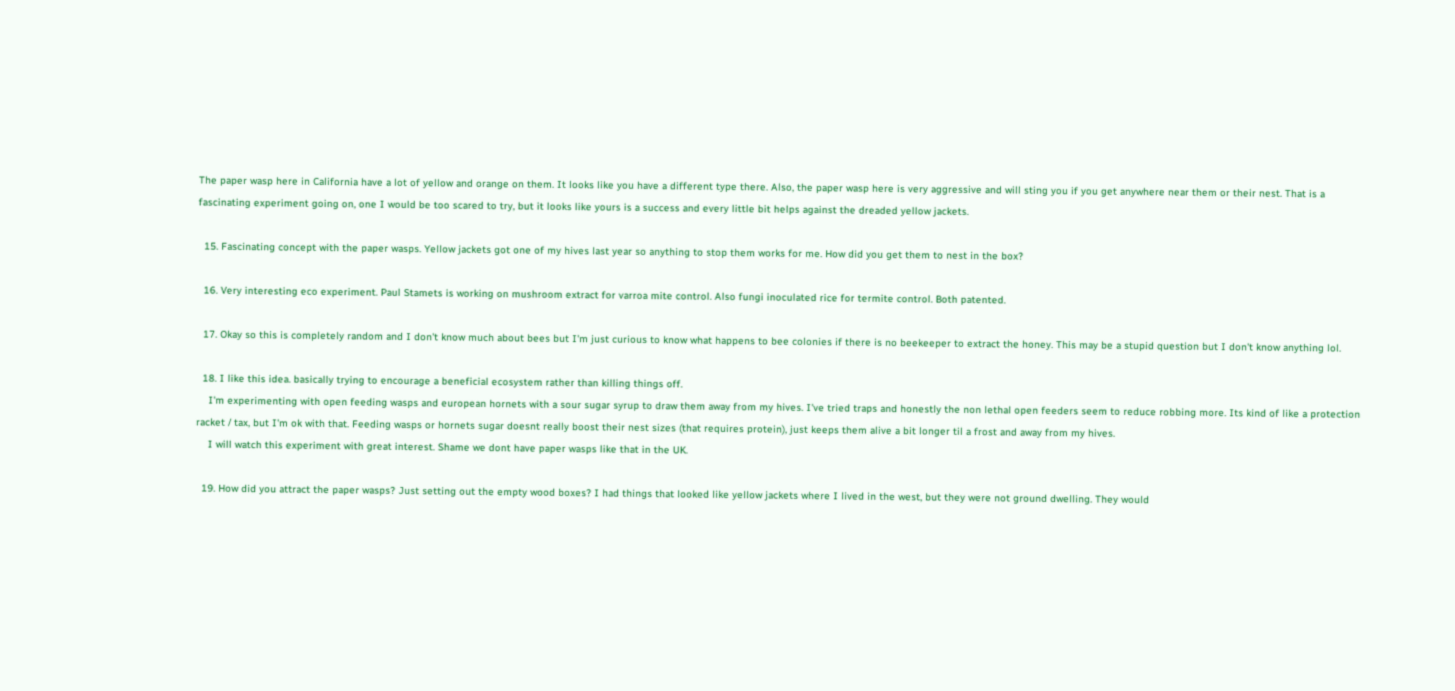The paper wasp here in California have a lot of yellow and orange on them. It looks like you have a different type there. Also, the paper wasp here is very aggressive and will sting you if you get anywhere near them or their nest. That is a fascinating experiment going on, one I would be too scared to try, but it looks like yours is a success and every little bit helps against the dreaded yellow jackets.

  15. Fascinating concept with the paper wasps. Yellow jackets got one of my hives last year so anything to stop them works for me. How did you get them to nest in the box?

  16. Very interesting eco experiment. Paul Stamets is working on mushroom extract for varroa mite control. Also fungi inoculated rice for termite control. Both patented.

  17. Okay so this is completely random and I don't know much about bees but I'm just curious to know what happens to bee colonies if there is no beekeeper to extract the honey. This may be a stupid question but I don't know anything lol.

  18. I like this idea. basically trying to encourage a beneficial ecosystem rather than killing things off.
    I'm experimenting with open feeding wasps and european hornets with a sour sugar syrup to draw them away from my hives. I've tried traps and honestly the non lethal open feeders seem to reduce robbing more. Its kind of like a protection racket / tax, but I'm ok with that. Feeding wasps or hornets sugar doesnt really boost their nest sizes (that requires protein), just keeps them alive a bit longer til a frost and away from my hives.
    I will watch this experiment with great interest. Shame we dont have paper wasps like that in the UK.

  19. How did you attract the paper wasps? Just setting out the empty wood boxes? I had things that looked like yellow jackets where I lived in the west, but they were not ground dwelling. They would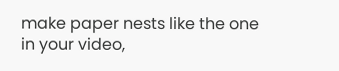make paper nests like the one in your video,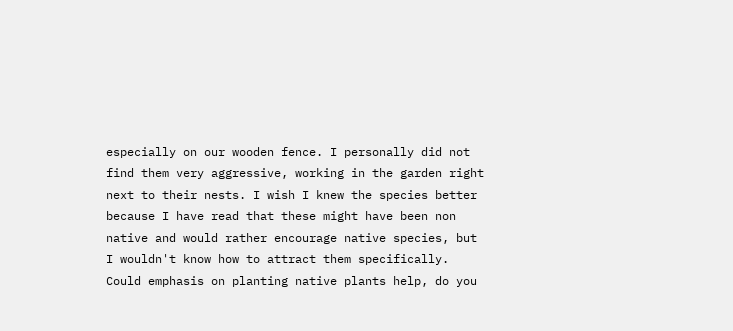especially on our wooden fence. I personally did not find them very aggressive, working in the garden right next to their nests. I wish I knew the species better because I have read that these might have been non native and would rather encourage native species, but I wouldn't know how to attract them specifically. Could emphasis on planting native plants help, do you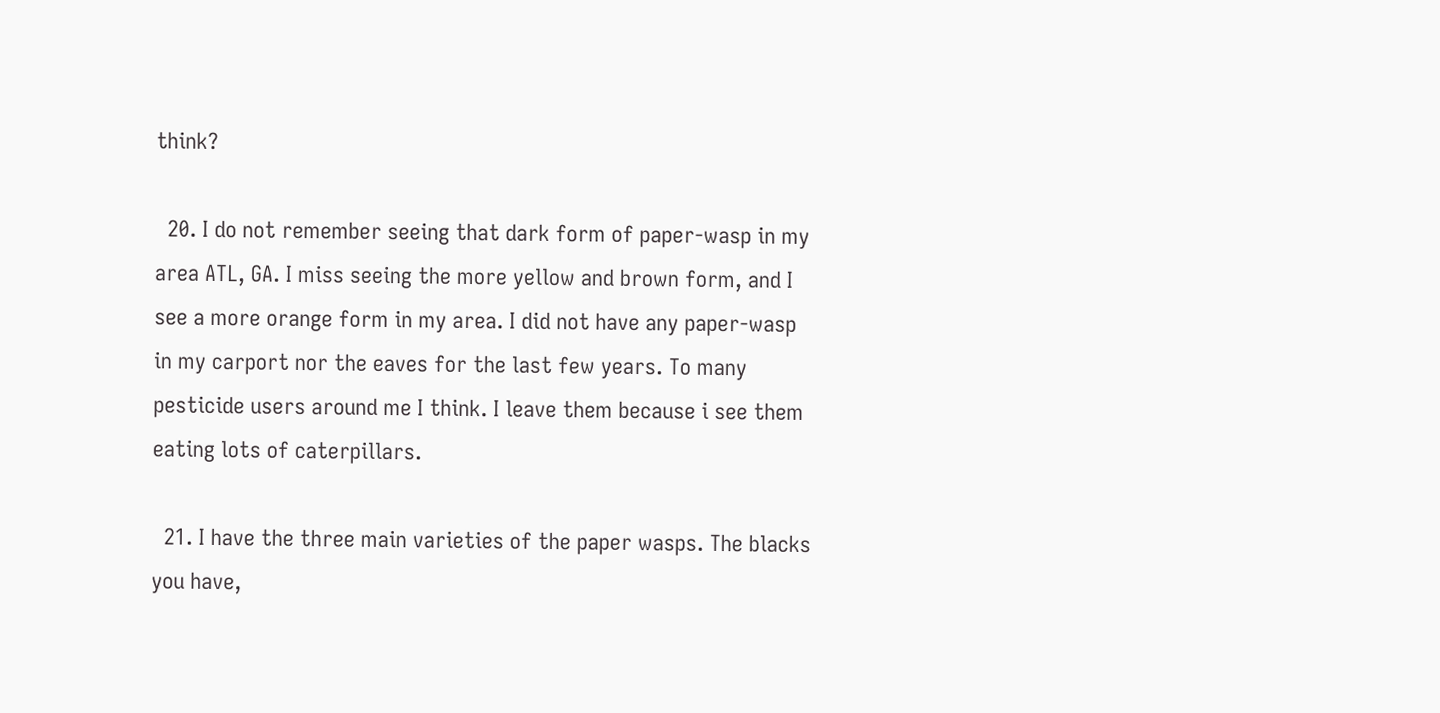think?

  20. I do not remember seeing that dark form of paper-wasp in my area ATL, GA. I miss seeing the more yellow and brown form, and I see a more orange form in my area. I did not have any paper-wasp in my carport nor the eaves for the last few years. To many pesticide users around me I think. I leave them because i see them eating lots of caterpillars.

  21. I have the three main varieties of the paper wasps. The blacks you have,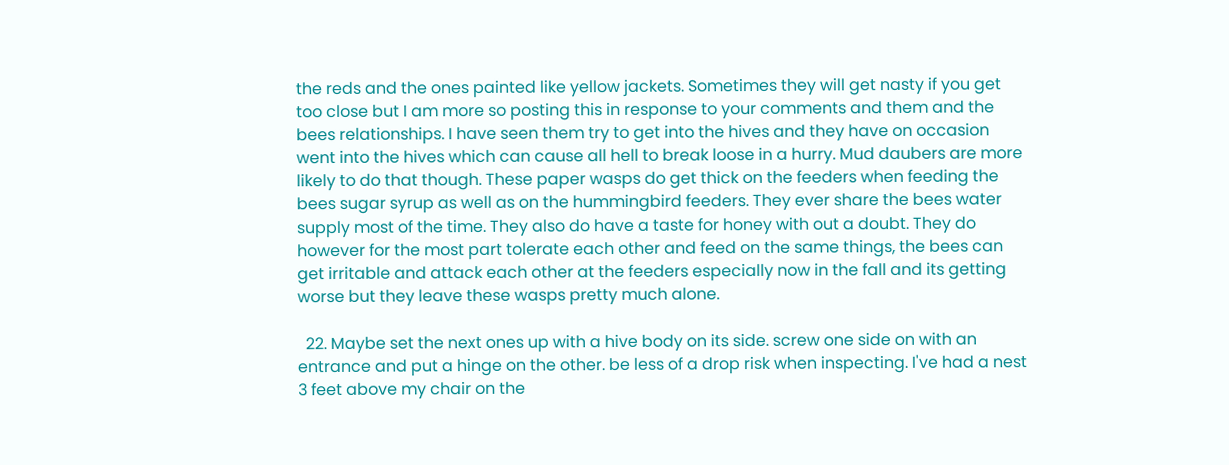the reds and the ones painted like yellow jackets. Sometimes they will get nasty if you get too close but I am more so posting this in response to your comments and them and the bees relationships. I have seen them try to get into the hives and they have on occasion went into the hives which can cause all hell to break loose in a hurry. Mud daubers are more likely to do that though. These paper wasps do get thick on the feeders when feeding the bees sugar syrup as well as on the hummingbird feeders. They ever share the bees water supply most of the time. They also do have a taste for honey with out a doubt. They do however for the most part tolerate each other and feed on the same things, the bees can get irritable and attack each other at the feeders especially now in the fall and its getting worse but they leave these wasps pretty much alone.

  22. Maybe set the next ones up with a hive body on its side. screw one side on with an entrance and put a hinge on the other. be less of a drop risk when inspecting. I've had a nest 3 feet above my chair on the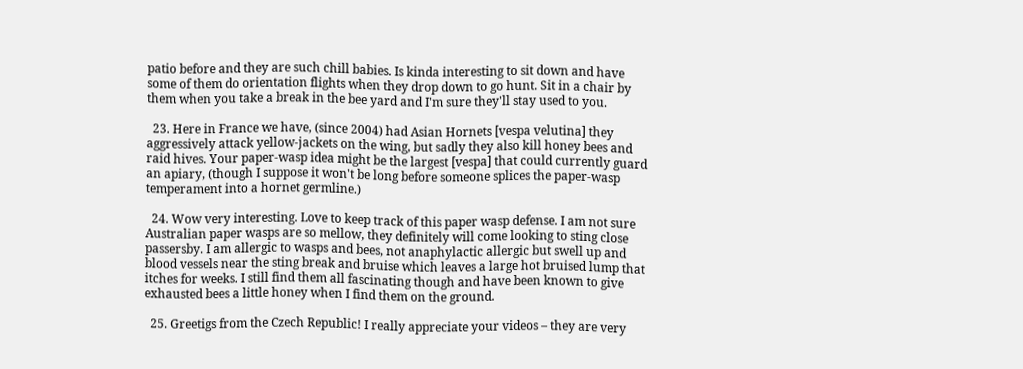patio before and they are such chill babies. Is kinda interesting to sit down and have some of them do orientation flights when they drop down to go hunt. Sit in a chair by them when you take a break in the bee yard and I'm sure they'll stay used to you.

  23. Here in France we have, (since 2004) had Asian Hornets [vespa velutina] they aggressively attack yellow-jackets on the wing, but sadly they also kill honey bees and raid hives. Your paper-wasp idea might be the largest [vespa] that could currently guard an apiary, (though I suppose it won't be long before someone splices the paper-wasp temperament into a hornet germline.)

  24. Wow very interesting. Love to keep track of this paper wasp defense. I am not sure Australian paper wasps are so mellow, they definitely will come looking to sting close passersby. I am allergic to wasps and bees, not anaphylactic allergic but swell up and blood vessels near the sting break and bruise which leaves a large hot bruised lump that itches for weeks. I still find them all fascinating though and have been known to give exhausted bees a little honey when I find them on the ground.

  25. Greetigs from the Czech Republic! I really appreciate your videos – they are very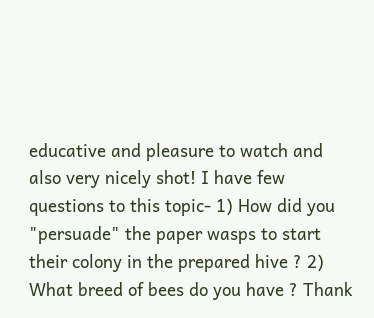educative and pleasure to watch and also very nicely shot! I have few questions to this topic- 1) How did you "persuade" the paper wasps to start their colony in the prepared hive ? 2) What breed of bees do you have ? Thank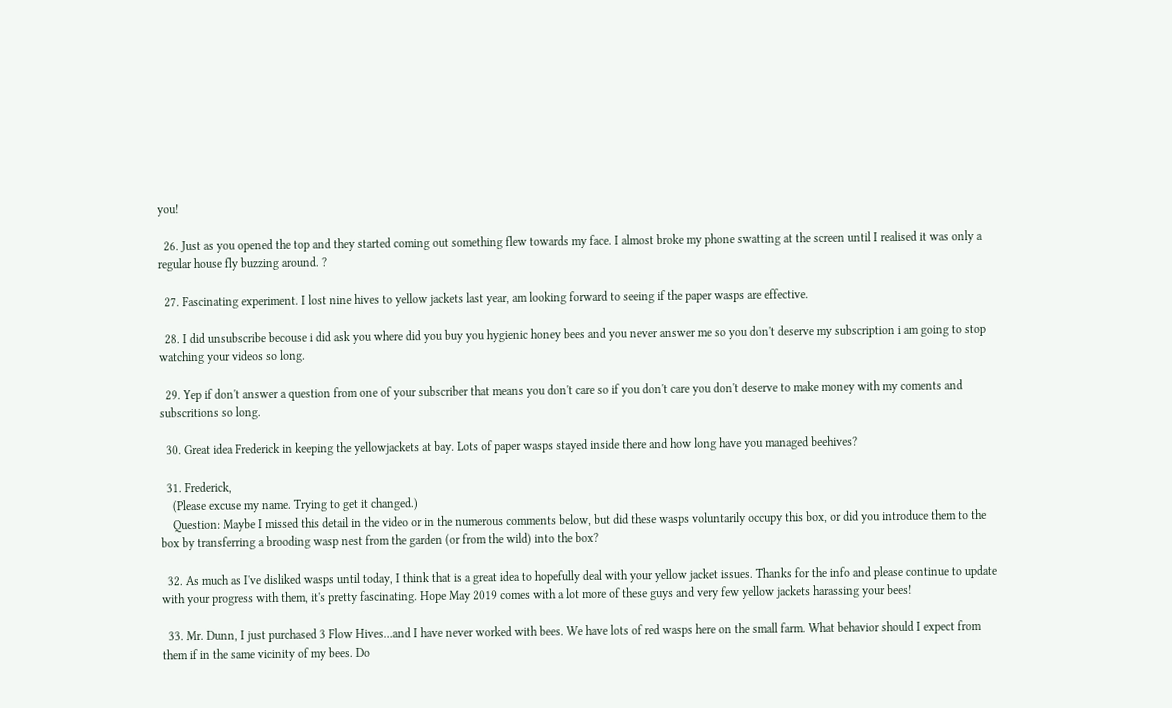you!

  26. Just as you opened the top and they started coming out something flew towards my face. I almost broke my phone swatting at the screen until I realised it was only a regular house fly buzzing around. ?

  27. Fascinating experiment. I lost nine hives to yellow jackets last year, am looking forward to seeing if the paper wasps are effective.

  28. I did unsubscribe becouse i did ask you where did you buy you hygienic honey bees and you never answer me so you don't deserve my subscription i am going to stop watching your videos so long.

  29. Yep if don't answer a question from one of your subscriber that means you don't care so if you don't care you don't deserve to make money with my coments and subscritions so long.

  30. Great idea Frederick in keeping the yellowjackets at bay. Lots of paper wasps stayed inside there and how long have you managed beehives?

  31. Frederick,
    (Please excuse my name. Trying to get it changed.)
    Question: Maybe I missed this detail in the video or in the numerous comments below, but did these wasps voluntarily occupy this box, or did you introduce them to the box by transferring a brooding wasp nest from the garden (or from the wild) into the box?

  32. As much as I've disliked wasps until today, I think that is a great idea to hopefully deal with your yellow jacket issues. Thanks for the info and please continue to update with your progress with them, it's pretty fascinating. Hope May 2019 comes with a lot more of these guys and very few yellow jackets harassing your bees!

  33. Mr. Dunn, I just purchased 3 Flow Hives…and I have never worked with bees. We have lots of red wasps here on the small farm. What behavior should I expect from them if in the same vicinity of my bees. Do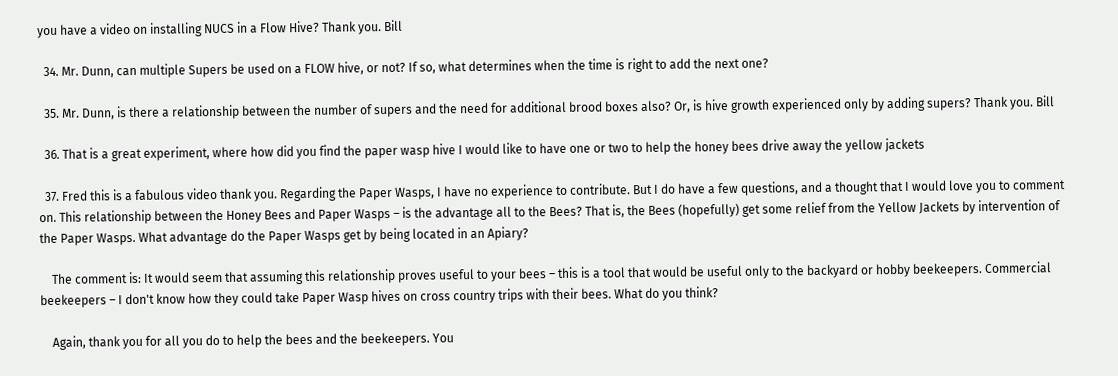you have a video on installing NUCS in a Flow Hive? Thank you. Bill

  34. Mr. Dunn, can multiple Supers be used on a FLOW hive, or not? If so, what determines when the time is right to add the next one?

  35. Mr. Dunn, is there a relationship between the number of supers and the need for additional brood boxes also? Or, is hive growth experienced only by adding supers? Thank you. Bill

  36. That is a great experiment, where how did you find the paper wasp hive I would like to have one or two to help the honey bees drive away the yellow jackets

  37. Fred this is a fabulous video thank you. Regarding the Paper Wasps, I have no experience to contribute. But I do have a few questions, and a thought that I would love you to comment on. This relationship between the Honey Bees and Paper Wasps – is the advantage all to the Bees? That is, the Bees (hopefully) get some relief from the Yellow Jackets by intervention of the Paper Wasps. What advantage do the Paper Wasps get by being located in an Apiary?

    The comment is: It would seem that assuming this relationship proves useful to your bees – this is a tool that would be useful only to the backyard or hobby beekeepers. Commercial beekeepers – I don't know how they could take Paper Wasp hives on cross country trips with their bees. What do you think?

    Again, thank you for all you do to help the bees and the beekeepers. You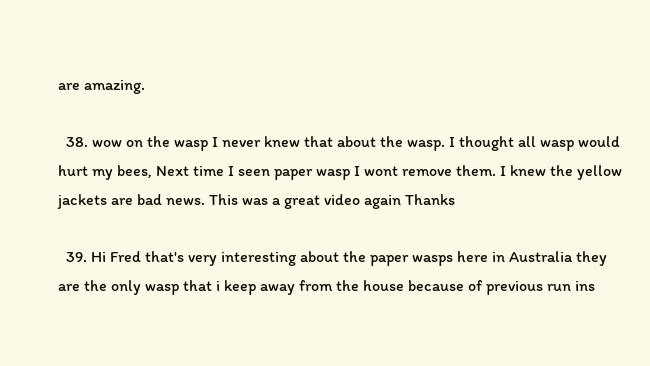are amazing.

  38. wow on the wasp I never knew that about the wasp. I thought all wasp would hurt my bees, Next time I seen paper wasp I wont remove them. I knew the yellow jackets are bad news. This was a great video again Thanks

  39. Hi Fred that's very interesting about the paper wasps here in Australia they are the only wasp that i keep away from the house because of previous run ins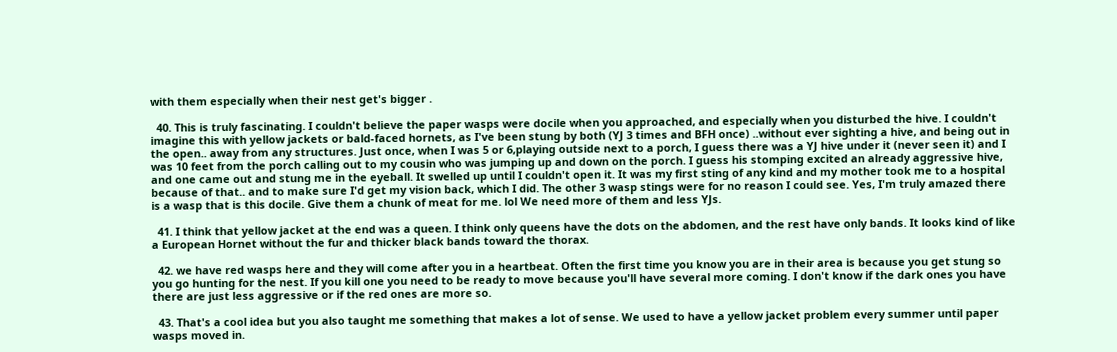with them especially when their nest get's bigger .

  40. This is truly fascinating. I couldn't believe the paper wasps were docile when you approached, and especially when you disturbed the hive. I couldn't imagine this with yellow jackets or bald-faced hornets, as I've been stung by both (YJ 3 times and BFH once) ..without ever sighting a hive, and being out in the open.. away from any structures. Just once, when I was 5 or 6,playing outside next to a porch, I guess there was a YJ hive under it (never seen it) and I was 10 feet from the porch calling out to my cousin who was jumping up and down on the porch. I guess his stomping excited an already aggressive hive, and one came out and stung me in the eyeball. It swelled up until I couldn't open it. It was my first sting of any kind and my mother took me to a hospital because of that.. and to make sure I'd get my vision back, which I did. The other 3 wasp stings were for no reason I could see. Yes, I'm truly amazed there is a wasp that is this docile. Give them a chunk of meat for me. lol We need more of them and less YJs.

  41. I think that yellow jacket at the end was a queen. I think only queens have the dots on the abdomen, and the rest have only bands. It looks kind of like a European Hornet without the fur and thicker black bands toward the thorax.

  42. we have red wasps here and they will come after you in a heartbeat. Often the first time you know you are in their area is because you get stung so you go hunting for the nest. If you kill one you need to be ready to move because you'll have several more coming. I don't know if the dark ones you have there are just less aggressive or if the red ones are more so.

  43. That's a cool idea but you also taught me something that makes a lot of sense. We used to have a yellow jacket problem every summer until paper wasps moved in.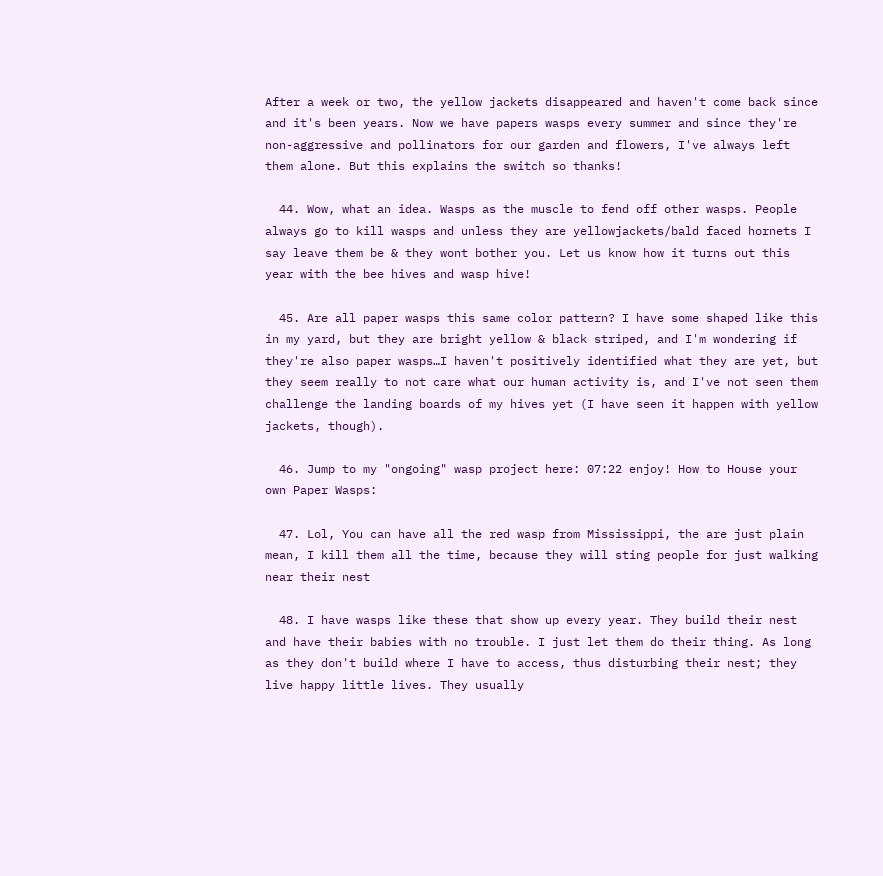After a week or two, the yellow jackets disappeared and haven't come back since and it's been years. Now we have papers wasps every summer and since they're non-aggressive and pollinators for our garden and flowers, I've always left them alone. But this explains the switch so thanks!

  44. Wow, what an idea. Wasps as the muscle to fend off other wasps. People always go to kill wasps and unless they are yellowjackets/bald faced hornets I say leave them be & they wont bother you. Let us know how it turns out this year with the bee hives and wasp hive!

  45. Are all paper wasps this same color pattern? I have some shaped like this in my yard, but they are bright yellow & black striped, and I'm wondering if they're also paper wasps…I haven't positively identified what they are yet, but they seem really to not care what our human activity is, and I've not seen them challenge the landing boards of my hives yet (I have seen it happen with yellow jackets, though).

  46. Jump to my "ongoing" wasp project here: 07:22 enjoy! How to House your own Paper Wasps:

  47. Lol, You can have all the red wasp from Mississippi, the are just plain mean, I kill them all the time, because they will sting people for just walking near their nest

  48. I have wasps like these that show up every year. They build their nest and have their babies with no trouble. I just let them do their thing. As long as they don't build where I have to access, thus disturbing their nest; they live happy little lives. They usually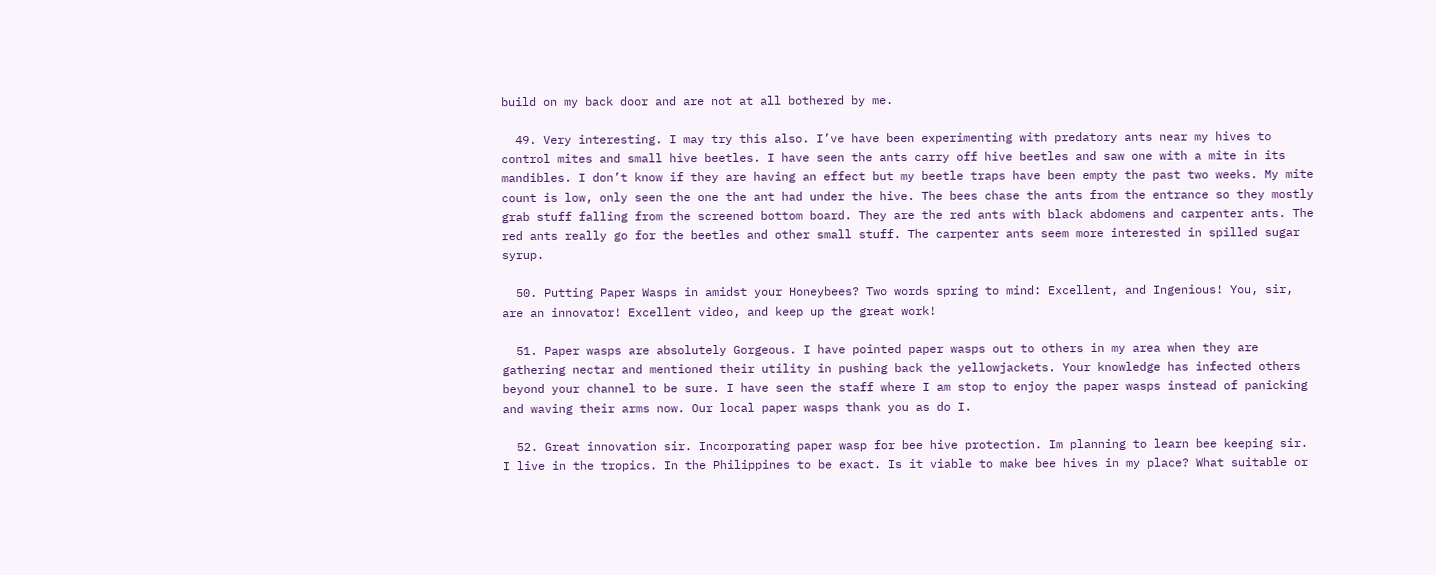build on my back door and are not at all bothered by me.

  49. Very interesting. I may try this also. I’ve have been experimenting with predatory ants near my hives to control mites and small hive beetles. I have seen the ants carry off hive beetles and saw one with a mite in its mandibles. I don’t know if they are having an effect but my beetle traps have been empty the past two weeks. My mite count is low, only seen the one the ant had under the hive. The bees chase the ants from the entrance so they mostly grab stuff falling from the screened bottom board. They are the red ants with black abdomens and carpenter ants. The red ants really go for the beetles and other small stuff. The carpenter ants seem more interested in spilled sugar syrup.

  50. Putting Paper Wasps in amidst your Honeybees? Two words spring to mind: Excellent, and Ingenious! You, sir, are an innovator! Excellent video, and keep up the great work!

  51. Paper wasps are absolutely Gorgeous. I have pointed paper wasps out to others in my area when they are gathering nectar and mentioned their utility in pushing back the yellowjackets. Your knowledge has infected others beyond your channel to be sure. I have seen the staff where I am stop to enjoy the paper wasps instead of panicking and waving their arms now. Our local paper wasps thank you as do I.

  52. Great innovation sir. Incorporating paper wasp for bee hive protection. Im planning to learn bee keeping sir. I live in the tropics. In the Philippines to be exact. Is it viable to make bee hives in my place? What suitable or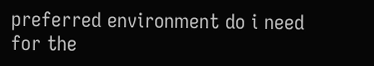preferred environment do i need for the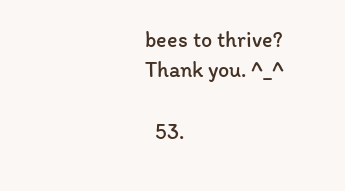bees to thrive? Thank you. ^_^

  53.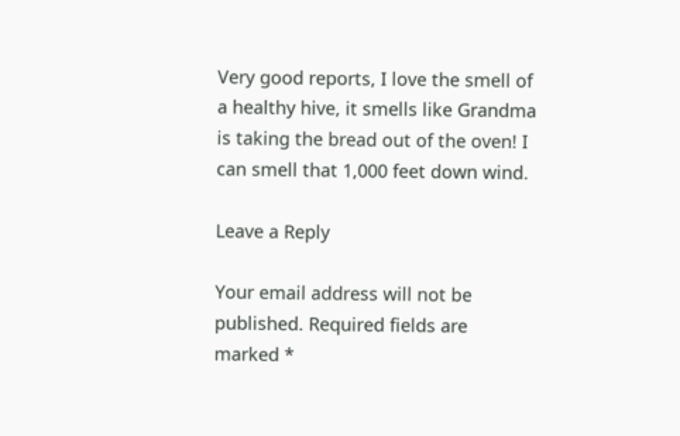Very good reports, I love the smell of a healthy hive, it smells like Grandma is taking the bread out of the oven! I can smell that 1,000 feet down wind.

Leave a Reply

Your email address will not be published. Required fields are marked *